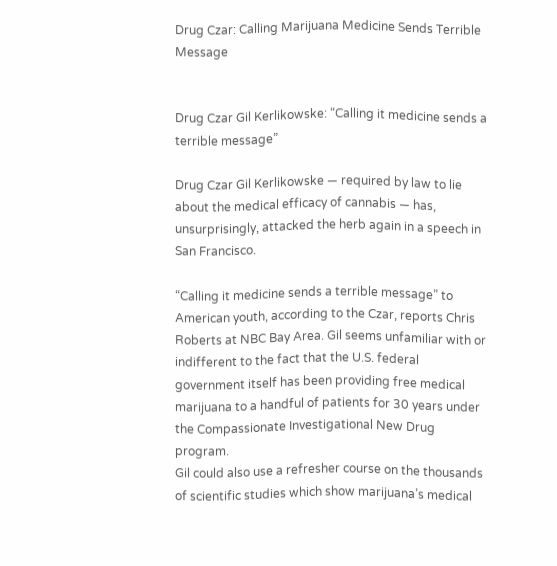Drug Czar: Calling Marijuana Medicine Sends Terrible Message


Drug Czar Gil Kerlikowske: “Calling it medicine sends a terrible message”

Drug Czar Gil Kerlikowske — required by law to lie about the medical efficacy of cannabis — has, unsurprisingly, attacked the herb again in a speech in San Francisco.

“Calling it medicine sends a terrible message” to American youth, according to the Czar, reports Chris Roberts at NBC Bay Area. Gil seems unfamiliar with or indifferent to the fact that the U.S. federal government itself has been providing free medical marijuana to a handful of patients for 30 years under the Compassionate Investigational New Drug program.
Gil could also use a refresher course on the thousands of scientific studies which show marijuana’s medical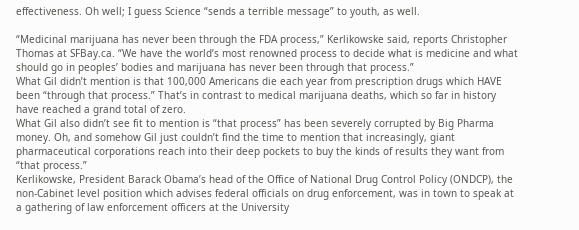effectiveness. Oh well; I guess Science “sends a terrible message” to youth, as well.

“Medicinal marijuana has never been through the FDA process,” Kerlikowske said, reports Christopher Thomas at SFBay.ca. “We have the world’s most renowned process to decide what is medicine and what should go in peoples’ bodies and marijuana has never been through that process.”
What Gil didn’t mention is that 100,000 Americans die each year from prescription drugs which HAVE been “through that process.” That’s in contrast to medical marijuana deaths, which so far in history have reached a grand total of zero.
What Gil also didn’t see fit to mention is “that process” has been severely corrupted by Big Pharma money. Oh, and somehow Gil just couldn’t find the time to mention that increasingly, giant pharmaceutical corporations reach into their deep pockets to buy the kinds of results they want from “that process.”
Kerlikowske, President Barack Obama’s head of the Office of National Drug Control Policy (ONDCP), the non-Cabinet level position which advises federal officials on drug enforcement, was in town to speak at a gathering of law enforcement officers at the University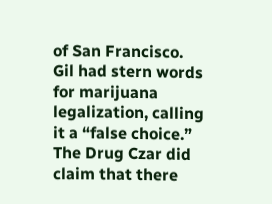of San Francisco.
Gil had stern words for marijuana legalization, calling it a “false choice.”
The Drug Czar did claim that there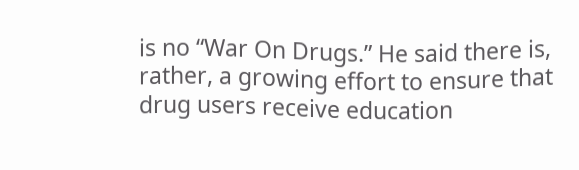is no “War On Drugs.” He said there is, rather, a growing effort to ensure that drug users receive education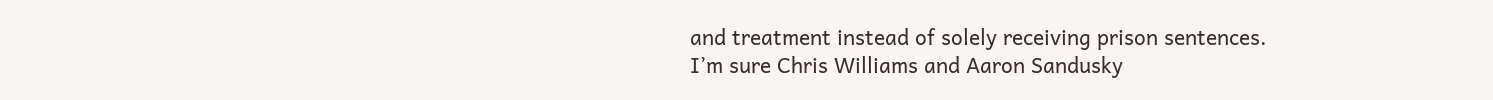and treatment instead of solely receiving prison sentences.
I’m sure Chris Williams and Aaron Sandusky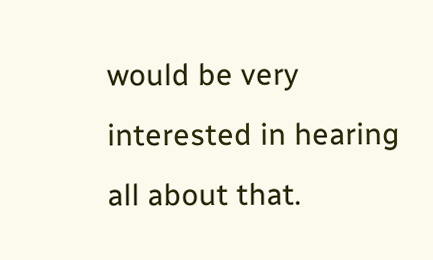would be very interested in hearing all about that.